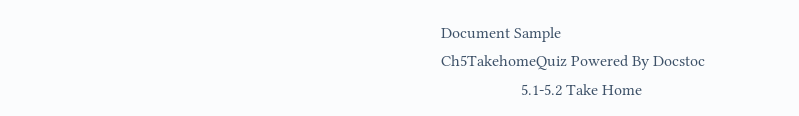Document Sample
Ch5TakehomeQuiz Powered By Docstoc
                    5.1-5.2 Take Home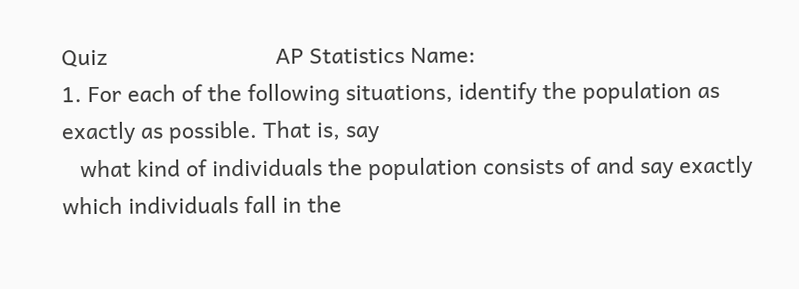Quiz                            AP Statistics Name:
1. For each of the following situations, identify the population as exactly as possible. That is, say
   what kind of individuals the population consists of and say exactly which individuals fall in the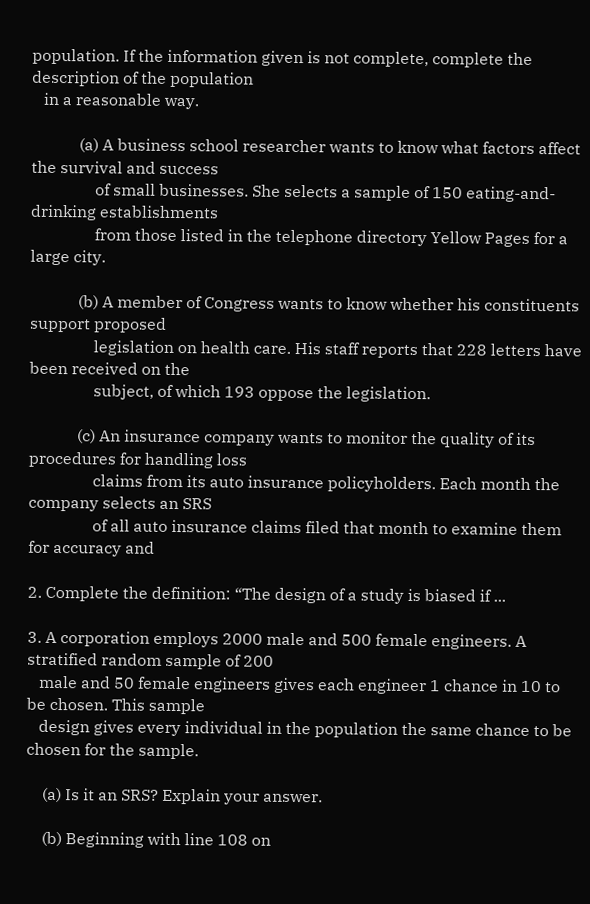population. If the information given is not complete, complete the description of the population
   in a reasonable way.

            (a) A business school researcher wants to know what factors affect the survival and success
                of small businesses. She selects a sample of 150 eating-and-drinking establishments
                from those listed in the telephone directory Yellow Pages for a large city.

            (b) A member of Congress wants to know whether his constituents support proposed
                legislation on health care. His staff reports that 228 letters have been received on the
                subject, of which 193 oppose the legislation.

            (c) An insurance company wants to monitor the quality of its procedures for handling loss
                claims from its auto insurance policyholders. Each month the company selects an SRS
                of all auto insurance claims filed that month to examine them for accuracy and

2. Complete the definition: “The design of a study is biased if ...

3. A corporation employs 2000 male and 500 female engineers. A stratified random sample of 200
   male and 50 female engineers gives each engineer 1 chance in 10 to be chosen. This sample
   design gives every individual in the population the same chance to be chosen for the sample.

    (a) Is it an SRS? Explain your answer.

    (b) Beginning with line 108 on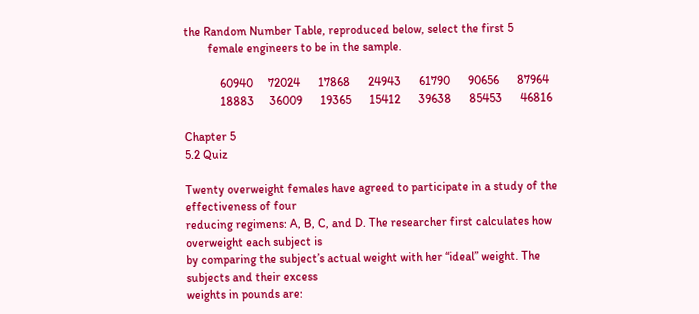the Random Number Table, reproduced below, select the first 5
        female engineers to be in the sample.

            60940     72024      17868      24943      61790      90656      87964
            18883     36009      19365      15412      39638      85453      46816

Chapter 5
5.2 Quiz

Twenty overweight females have agreed to participate in a study of the effectiveness of four
reducing regimens: A, B, C, and D. The researcher first calculates how overweight each subject is
by comparing the subject’s actual weight with her “ideal” weight. The subjects and their excess
weights in pounds are: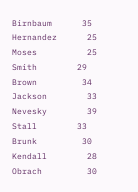Birnbaum      35      Hernandez      25     Moses          25      Smith        29
Brown         34      Jackson        33     Nevesky        39      Stall        33
Brunk         30      Kendall        28     Obrach         30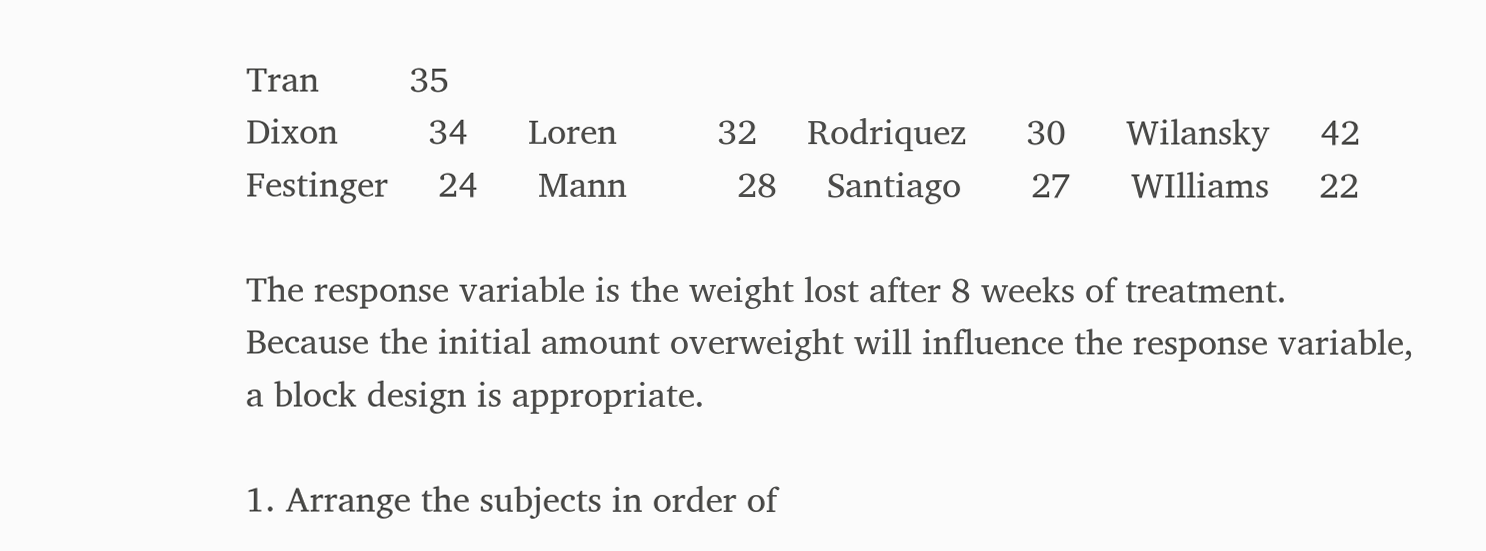Tran         35
Dixon         34      Loren          32     Rodriquez      30      Wilansky     42
Festinger     24      Mann           28     Santiago       27      WIlliams     22

The response variable is the weight lost after 8 weeks of treatment.
Because the initial amount overweight will influence the response variable,
a block design is appropriate.

1. Arrange the subjects in order of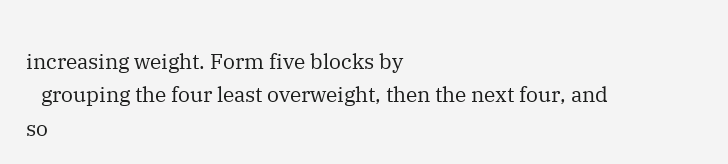increasing weight. Form five blocks by
   grouping the four least overweight, then the next four, and so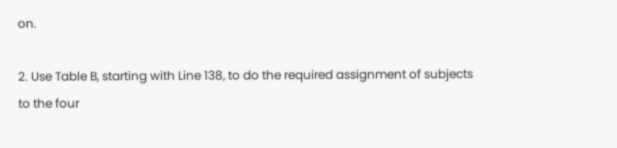on.

2. Use Table B, starting with Line 138, to do the required assignment of subjects to the four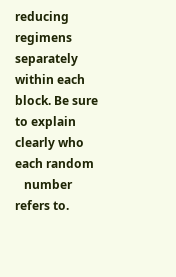reducing regimens separately within each block. Be sure to explain clearly who each random
   number refers to.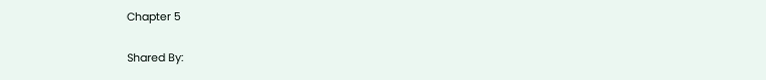Chapter 5

Shared By: